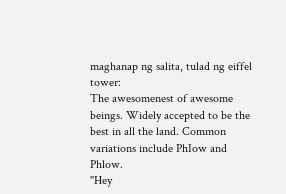maghanap ng salita, tulad ng eiffel tower:
The awesomenest of awesome beings. Widely accepted to be the best in all the land. Common variations include PhIow and Phlow.
"Hey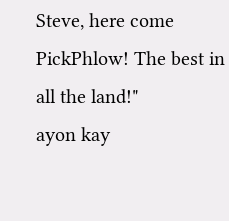Steve, here come PickPhlow! The best in all the land!"
ayon kay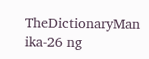TheDictionaryMan ika-26 ng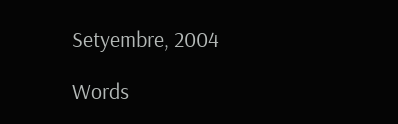Setyembre, 2004

Words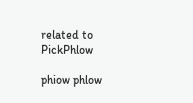related to PickPhlow

phiow phlow